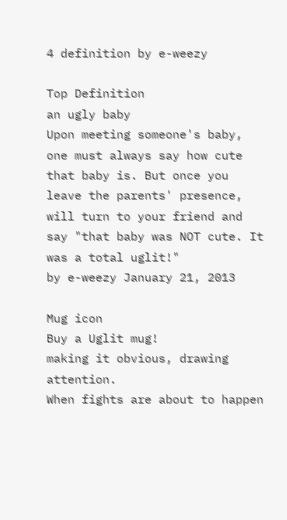4 definition by e-weezy

Top Definition
an ugly baby
Upon meeting someone's baby, one must always say how cute that baby is. But once you leave the parents' presence, will turn to your friend and say "that baby was NOT cute. It was a total uglit!"
by e-weezy January 21, 2013

Mug icon
Buy a Uglit mug!
making it obvious, drawing attention.
When fights are about to happen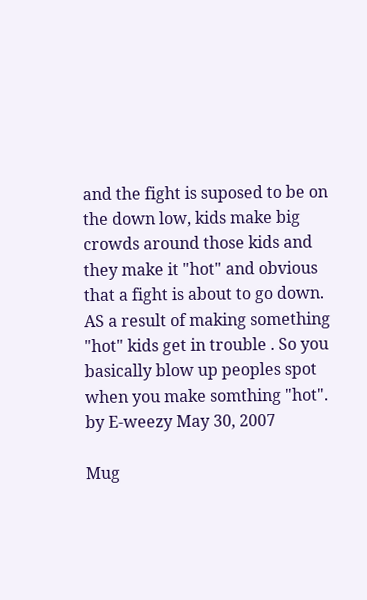and the fight is suposed to be on the down low, kids make big crowds around those kids and they make it "hot" and obvious that a fight is about to go down. AS a result of making something "hot" kids get in trouble . So you basically blow up peoples spot when you make somthing "hot".
by E-weezy May 30, 2007

Mug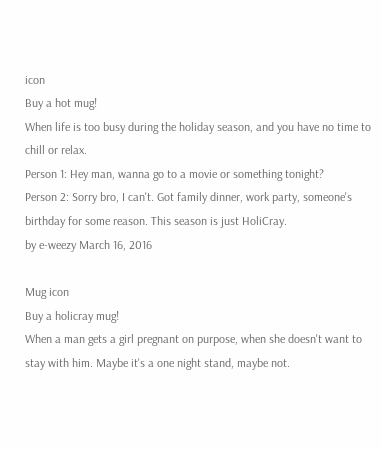icon
Buy a hot mug!
When life is too busy during the holiday season, and you have no time to chill or relax.
Person 1: Hey man, wanna go to a movie or something tonight?
Person 2: Sorry bro, I can't. Got family dinner, work party, someone's birthday for some reason. This season is just HoliCray.
by e-weezy March 16, 2016

Mug icon
Buy a holicray mug!
When a man gets a girl pregnant on purpose, when she doesn't want to stay with him. Maybe it's a one night stand, maybe not.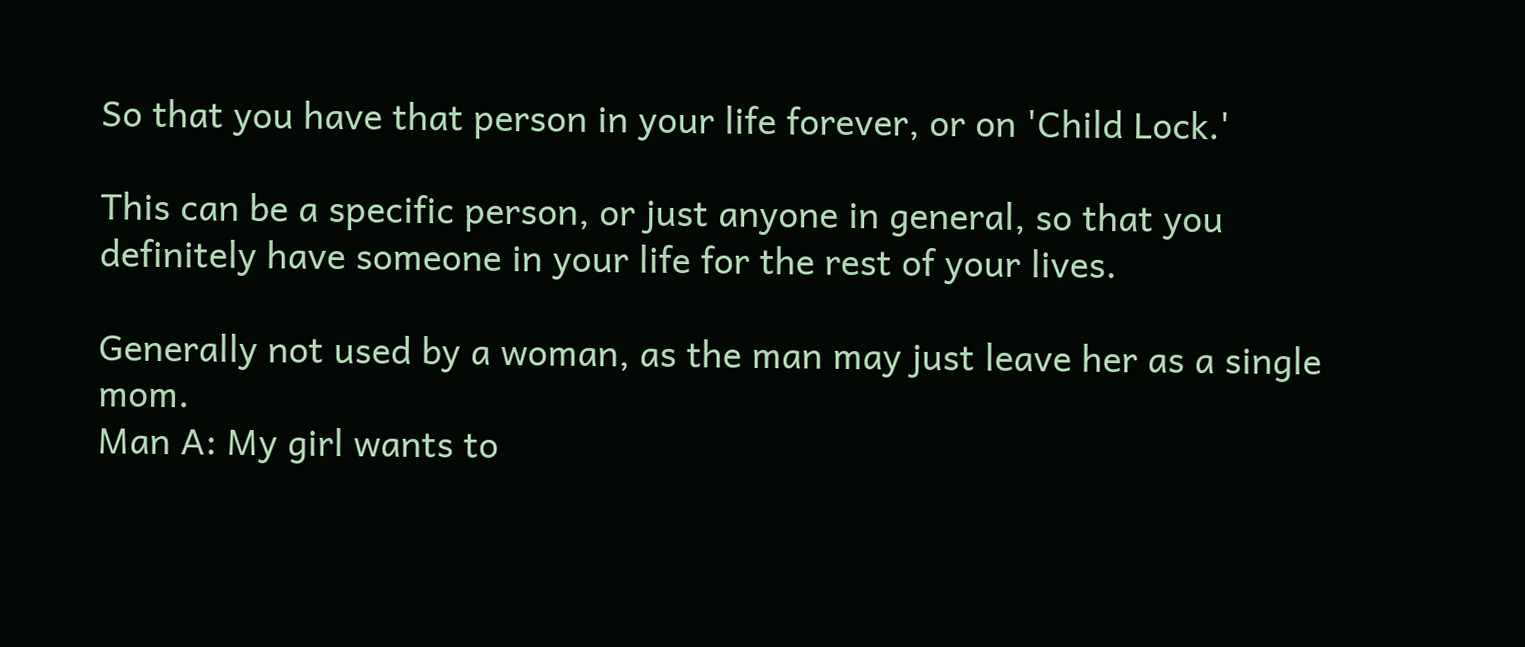So that you have that person in your life forever, or on 'Child Lock.'

This can be a specific person, or just anyone in general, so that you definitely have someone in your life for the rest of your lives.

Generally not used by a woman, as the man may just leave her as a single mom.
Man A: My girl wants to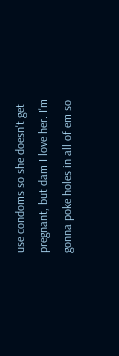use condoms so she doesn't get pregnant, but dam I love her. I'm gonna poke holes in all of em so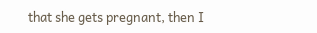that she gets pregnant, then I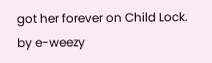got her forever on Child Lock.
by e-weezy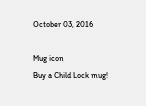October 03, 2016

Mug icon
Buy a Child Lock mug!